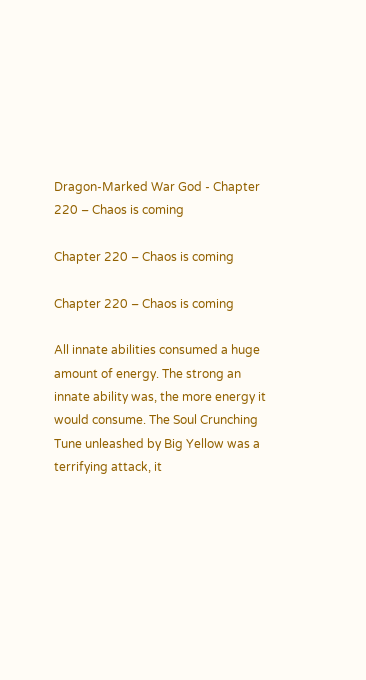Dragon-Marked War God - Chapter 220 – Chaos is coming

Chapter 220 – Chaos is coming

Chapter 220 – Chaos is coming

All innate abilities consumed a huge amount of energy. The strong an innate ability was, the more energy it would consume. The Soul Crunching Tune unleashed by Big Yellow was a terrifying attack, it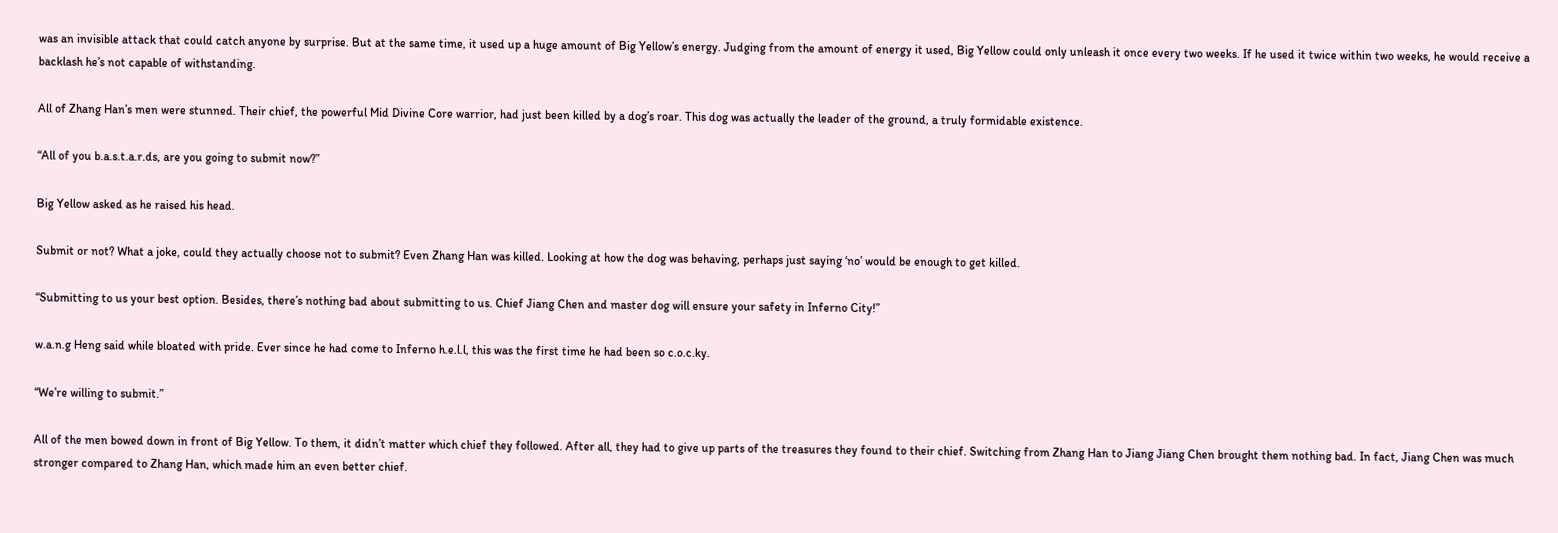was an invisible attack that could catch anyone by surprise. But at the same time, it used up a huge amount of Big Yellow’s energy. Judging from the amount of energy it used, Big Yellow could only unleash it once every two weeks. If he used it twice within two weeks, he would receive a backlash he’s not capable of withstanding.

All of Zhang Han’s men were stunned. Their chief, the powerful Mid Divine Core warrior, had just been killed by a dog’s roar. This dog was actually the leader of the ground, a truly formidable existence.

“All of you b.a.s.t.a.r.ds, are you going to submit now?”

Big Yellow asked as he raised his head.

Submit or not? What a joke, could they actually choose not to submit? Even Zhang Han was killed. Looking at how the dog was behaving, perhaps just saying ‘no’ would be enough to get killed.

“Submitting to us your best option. Besides, there’s nothing bad about submitting to us. Chief Jiang Chen and master dog will ensure your safety in Inferno City!”

w.a.n.g Heng said while bloated with pride. Ever since he had come to Inferno h.e.l.l, this was the first time he had been so c.o.c.ky.

“We’re willing to submit.”

All of the men bowed down in front of Big Yellow. To them, it didn’t matter which chief they followed. After all, they had to give up parts of the treasures they found to their chief. Switching from Zhang Han to Jiang Jiang Chen brought them nothing bad. In fact, Jiang Chen was much stronger compared to Zhang Han, which made him an even better chief.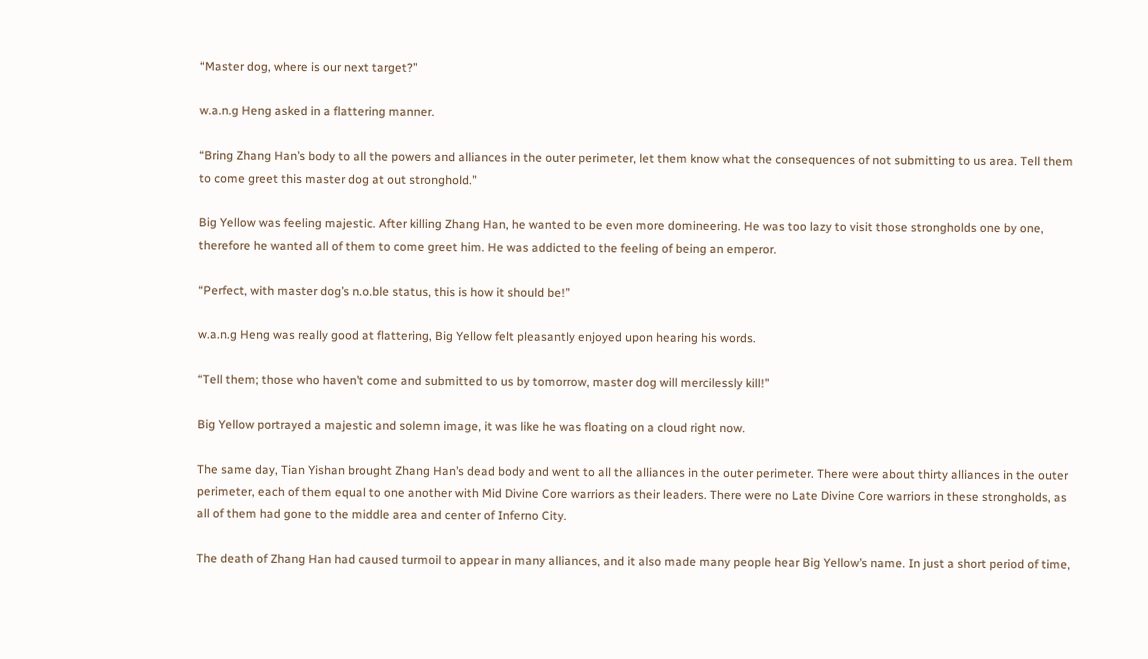“Master dog, where is our next target?”

w.a.n.g Heng asked in a flattering manner.

“Bring Zhang Han’s body to all the powers and alliances in the outer perimeter, let them know what the consequences of not submitting to us area. Tell them to come greet this master dog at out stronghold.”

Big Yellow was feeling majestic. After killing Zhang Han, he wanted to be even more domineering. He was too lazy to visit those strongholds one by one, therefore he wanted all of them to come greet him. He was addicted to the feeling of being an emperor.

“Perfect, with master dog’s n.o.ble status, this is how it should be!”

w.a.n.g Heng was really good at flattering, Big Yellow felt pleasantly enjoyed upon hearing his words.

“Tell them; those who haven’t come and submitted to us by tomorrow, master dog will mercilessly kill!”

Big Yellow portrayed a majestic and solemn image, it was like he was floating on a cloud right now.

The same day, Tian Yishan brought Zhang Han’s dead body and went to all the alliances in the outer perimeter. There were about thirty alliances in the outer perimeter, each of them equal to one another with Mid Divine Core warriors as their leaders. There were no Late Divine Core warriors in these strongholds, as all of them had gone to the middle area and center of Inferno City.

The death of Zhang Han had caused turmoil to appear in many alliances, and it also made many people hear Big Yellow’s name. In just a short period of time,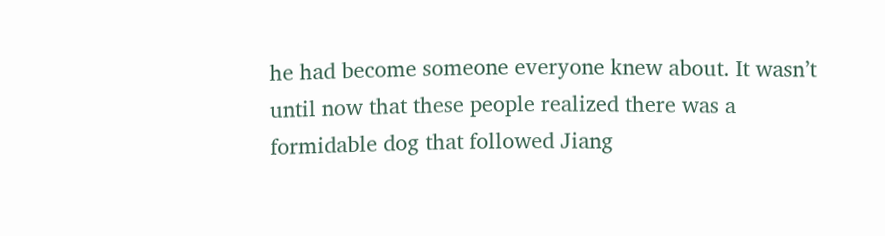he had become someone everyone knew about. It wasn’t until now that these people realized there was a formidable dog that followed Jiang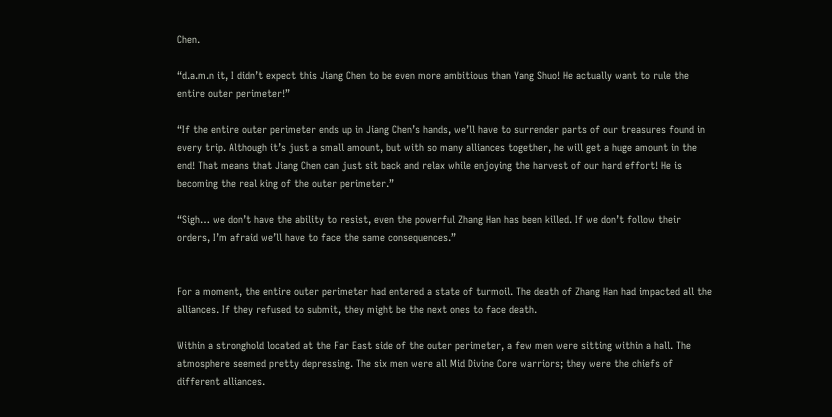Chen.

“d.a.m.n it, I didn’t expect this Jiang Chen to be even more ambitious than Yang Shuo! He actually want to rule the entire outer perimeter!”

“If the entire outer perimeter ends up in Jiang Chen’s hands, we’ll have to surrender parts of our treasures found in every trip. Although it’s just a small amount, but with so many alliances together, he will get a huge amount in the end! That means that Jiang Chen can just sit back and relax while enjoying the harvest of our hard effort! He is becoming the real king of the outer perimeter.”

“Sigh… we don’t have the ability to resist, even the powerful Zhang Han has been killed. If we don’t follow their orders, I’m afraid we’ll have to face the same consequences.”


For a moment, the entire outer perimeter had entered a state of turmoil. The death of Zhang Han had impacted all the alliances. If they refused to submit, they might be the next ones to face death.

Within a stronghold located at the Far East side of the outer perimeter, a few men were sitting within a hall. The atmosphere seemed pretty depressing. The six men were all Mid Divine Core warriors; they were the chiefs of different alliances.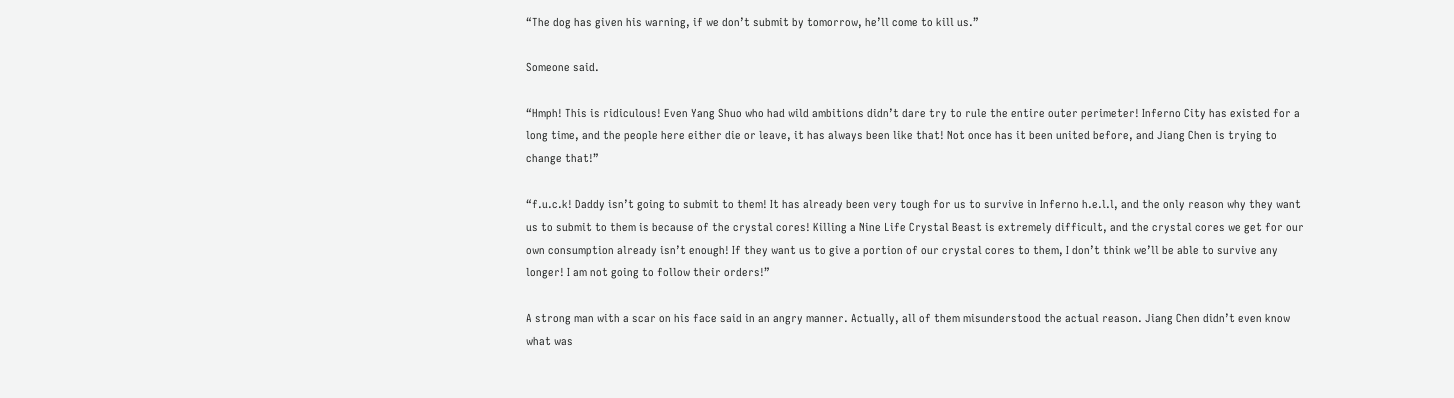“The dog has given his warning, if we don’t submit by tomorrow, he’ll come to kill us.”

Someone said.

“Hmph! This is ridiculous! Even Yang Shuo who had wild ambitions didn’t dare try to rule the entire outer perimeter! Inferno City has existed for a long time, and the people here either die or leave, it has always been like that! Not once has it been united before, and Jiang Chen is trying to change that!”

“f.u.c.k! Daddy isn’t going to submit to them! It has already been very tough for us to survive in Inferno h.e.l.l, and the only reason why they want us to submit to them is because of the crystal cores! Killing a Nine Life Crystal Beast is extremely difficult, and the crystal cores we get for our own consumption already isn’t enough! If they want us to give a portion of our crystal cores to them, I don’t think we’ll be able to survive any longer! I am not going to follow their orders!”

A strong man with a scar on his face said in an angry manner. Actually, all of them misunderstood the actual reason. Jiang Chen didn’t even know what was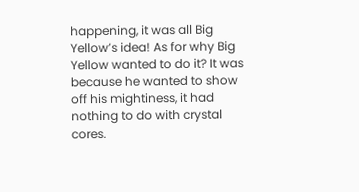happening, it was all Big Yellow’s idea! As for why Big Yellow wanted to do it? It was because he wanted to show off his mightiness, it had nothing to do with crystal cores.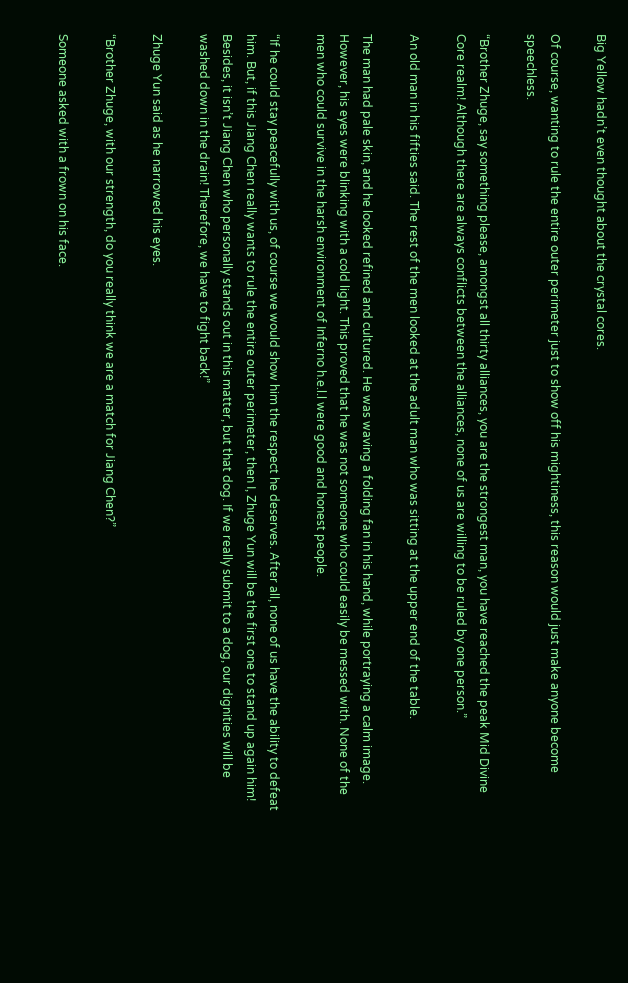Big Yellow hadn’t even thought about the crystal cores.

Of course, wanting to rule the entire outer perimeter just to show off his mightiness, this reason would just make anyone become speechless.

“Brother Zhuge, say something please, amongst all thirty alliances, you are the strongest man, you have reached the peak Mid Divine Core realm! Although there are always conflicts between the alliances, none of us are willing to be ruled by one person.”

An old man in his fifties said. The rest of the men looked at the adult man who was sitting at the upper end of the table.

The man had pale skin, and he looked refined and cultured. He was waving a folding fan in his hand, while portraying a calm image. However, his eyes were blinking with a cold light. This proved that he was not someone who could easily be messed with. None of the men who could survive in the harsh environment of Inferno h.e.l.l were good and honest people.

“If he could stay peacefully with us, of course we would show him the respect he deserves. After all, none of us have the ability to defeat him. But, if this Jiang Chen really wants to rule the entire outer perimeter, then I, Zhuge Yun will be the first one to stand up again him! Besides, it isn’t Jiang Chen who personally stands out in this matter, but that dog. If we really submit to a dog, our dignities will be washed down in the drain! Therefore, we have to fight back!”

Zhuge Yun said as he narrowed his eyes.

“Brother Zhuge, with our strength, do you really think we are a match for Jiang Chen?”

Someone asked with a frown on his face.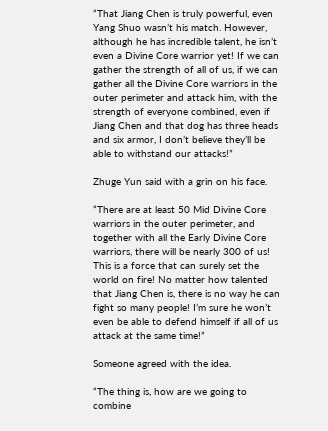“That Jiang Chen is truly powerful, even Yang Shuo wasn’t his match. However, although he has incredible talent, he isn’t even a Divine Core warrior yet! If we can gather the strength of all of us, if we can gather all the Divine Core warriors in the outer perimeter and attack him, with the strength of everyone combined, even if Jiang Chen and that dog has three heads and six armor, I don’t believe they’ll be able to withstand our attacks!”

Zhuge Yun said with a grin on his face.

“There are at least 50 Mid Divine Core warriors in the outer perimeter, and together with all the Early Divine Core warriors, there will be nearly 300 of us! This is a force that can surely set the world on fire! No matter how talented that Jiang Chen is, there is no way he can fight so many people! I’m sure he won’t even be able to defend himself if all of us attack at the same time!”

Someone agreed with the idea.

“The thing is, how are we going to combine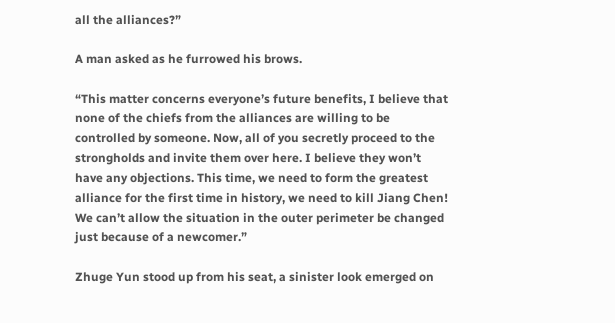all the alliances?”

A man asked as he furrowed his brows.

“This matter concerns everyone’s future benefits, I believe that none of the chiefs from the alliances are willing to be controlled by someone. Now, all of you secretly proceed to the strongholds and invite them over here. I believe they won’t have any objections. This time, we need to form the greatest alliance for the first time in history, we need to kill Jiang Chen! We can’t allow the situation in the outer perimeter be changed just because of a newcomer.”

Zhuge Yun stood up from his seat, a sinister look emerged on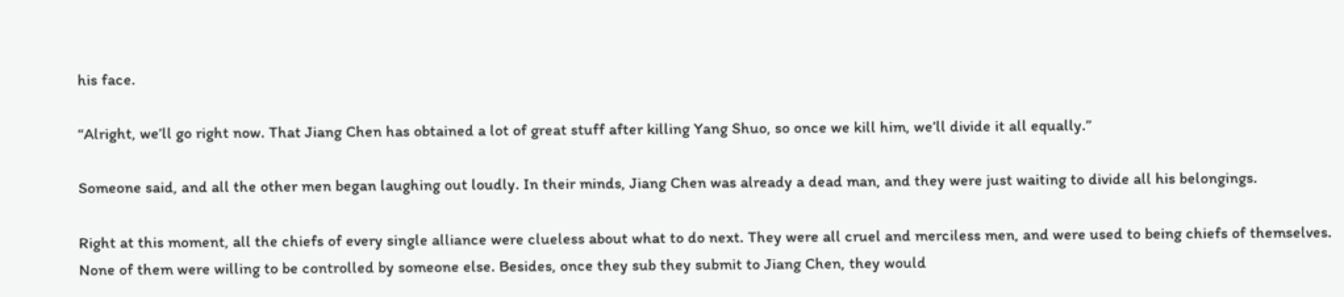his face.

“Alright, we’ll go right now. That Jiang Chen has obtained a lot of great stuff after killing Yang Shuo, so once we kill him, we’ll divide it all equally.”

Someone said, and all the other men began laughing out loudly. In their minds, Jiang Chen was already a dead man, and they were just waiting to divide all his belongings.

Right at this moment, all the chiefs of every single alliance were clueless about what to do next. They were all cruel and merciless men, and were used to being chiefs of themselves. None of them were willing to be controlled by someone else. Besides, once they sub they submit to Jiang Chen, they would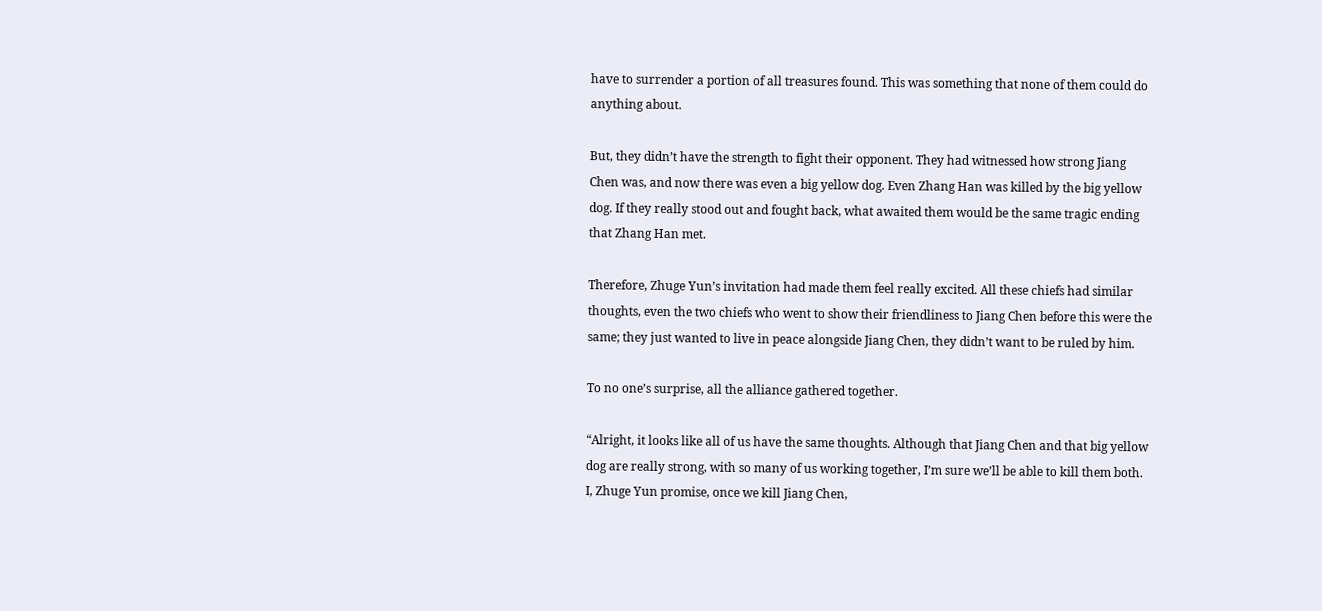have to surrender a portion of all treasures found. This was something that none of them could do anything about.

But, they didn’t have the strength to fight their opponent. They had witnessed how strong Jiang Chen was, and now there was even a big yellow dog. Even Zhang Han was killed by the big yellow dog. If they really stood out and fought back, what awaited them would be the same tragic ending that Zhang Han met.

Therefore, Zhuge Yun’s invitation had made them feel really excited. All these chiefs had similar thoughts, even the two chiefs who went to show their friendliness to Jiang Chen before this were the same; they just wanted to live in peace alongside Jiang Chen, they didn’t want to be ruled by him.

To no one’s surprise, all the alliance gathered together.

“Alright, it looks like all of us have the same thoughts. Although that Jiang Chen and that big yellow dog are really strong, with so many of us working together, I’m sure we’ll be able to kill them both. I, Zhuge Yun promise, once we kill Jiang Chen,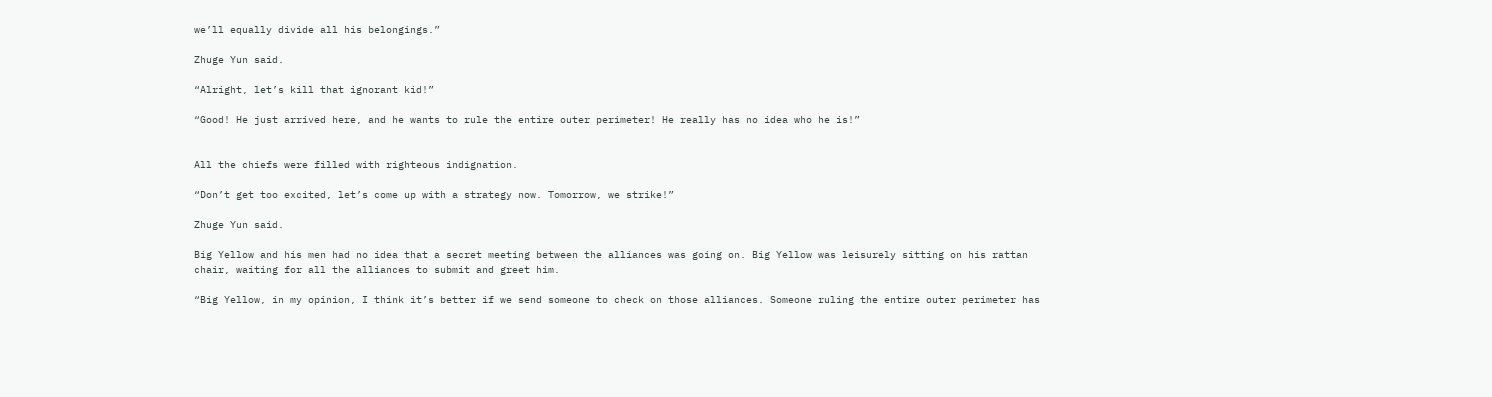we’ll equally divide all his belongings.”

Zhuge Yun said.

“Alright, let’s kill that ignorant kid!”

“Good! He just arrived here, and he wants to rule the entire outer perimeter! He really has no idea who he is!”


All the chiefs were filled with righteous indignation.

“Don’t get too excited, let’s come up with a strategy now. Tomorrow, we strike!”

Zhuge Yun said.

Big Yellow and his men had no idea that a secret meeting between the alliances was going on. Big Yellow was leisurely sitting on his rattan chair, waiting for all the alliances to submit and greet him.

“Big Yellow, in my opinion, I think it’s better if we send someone to check on those alliances. Someone ruling the entire outer perimeter has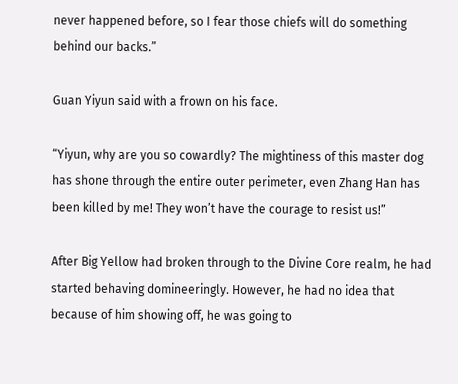never happened before, so I fear those chiefs will do something behind our backs.”

Guan Yiyun said with a frown on his face.

“Yiyun, why are you so cowardly? The mightiness of this master dog has shone through the entire outer perimeter, even Zhang Han has been killed by me! They won’t have the courage to resist us!”

After Big Yellow had broken through to the Divine Core realm, he had started behaving domineeringly. However, he had no idea that because of him showing off, he was going to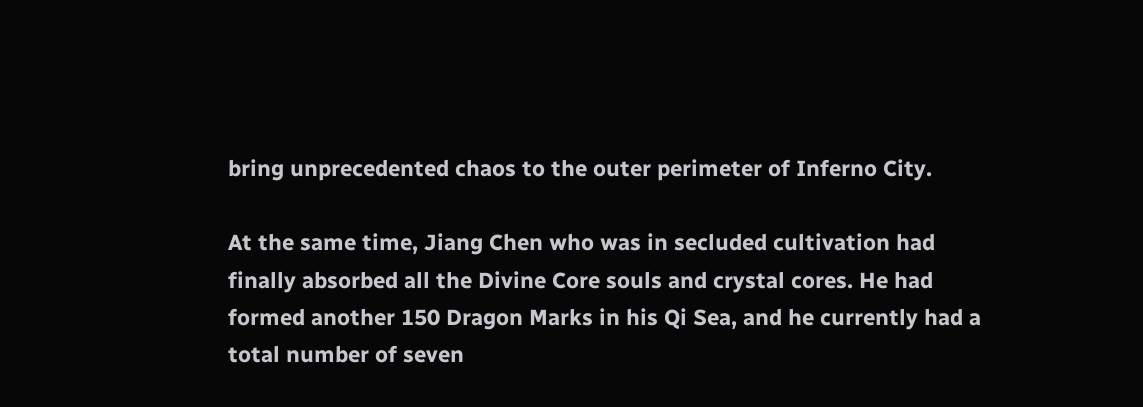bring unprecedented chaos to the outer perimeter of Inferno City.

At the same time, Jiang Chen who was in secluded cultivation had finally absorbed all the Divine Core souls and crystal cores. He had formed another 150 Dragon Marks in his Qi Sea, and he currently had a total number of seven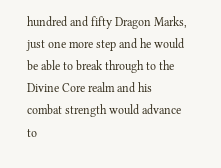hundred and fifty Dragon Marks, just one more step and he would be able to break through to the Divine Core realm and his combat strength would advance to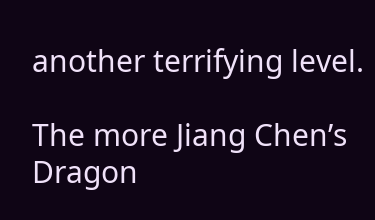another terrifying level.

The more Jiang Chen’s Dragon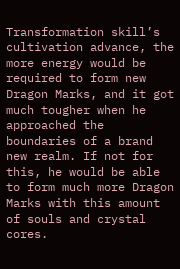Transformation skill’s cultivation advance, the more energy would be required to form new Dragon Marks, and it got much tougher when he approached the boundaries of a brand new realm. If not for this, he would be able to form much more Dragon Marks with this amount of souls and crystal cores.